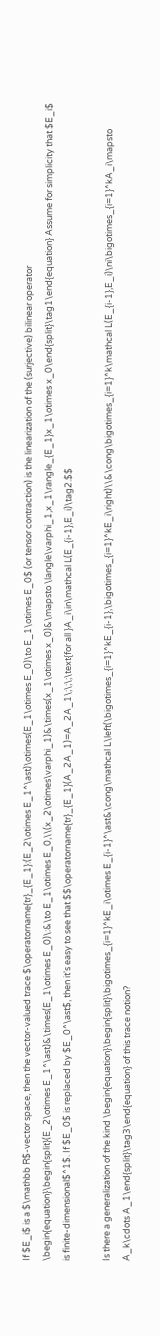If $E_i$ is a $\mathbb R$-vector space, then the vector-valued trace $\operatorname{tr}_{E_1}:(E_2\otimes E_1^\ast)\otimes(E_1\otimes E_0)\to E_1\otimes E_0$ (or tensor contraction) is the linearization of the (surjective) bilinear operator \begin{equation}\begin{split}(E_2\otimes E_1^\ast)&\times(E_1\otimes E_0)\:&\to E_1\otimes E_0,\\(x_2\otimes\varphi_1)&\times(x_1\otimes x_0)&\mapsto \langle\varphi_1,x_1\rangle_{E_1}x_1\otimes x_0\end{split}\tag1\end{equation} Assume for simplicity that $E_i$ is finite-dimensional$^1$. If $E_0$ is replaced by $E_0^\ast$, then it's easy to see that $$\operatorname{tr}_{E_1}(A_2A_1)=A_2A_1\;\;\;\text{for all }A_i\in\mathcal L(E_{i-1},E_i)\tag2.$$

Is there a generalization of the kind \begin{equation}\begin{split}\bigotimes_{i=1}^kE_i\otimes E_{i-1}^\ast&\cong\mathcal L\left(\bigotimes_{i=1}^kE_{i-1},\bigotimes_{i=1}^kE_i\right)\\&\cong\bigotimes_{i=1}^k\mathcal L(E_{i-1},E_i)\ni\bigotimes_{i=1}^kA_i\mapsto A_k\cdots A_1\end{split}\tag3\end{equation} of this trace notion?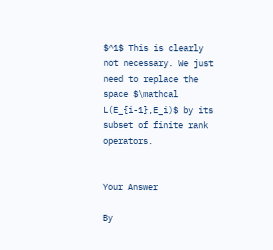$^1$ This is clearly not necessary. We just need to replace the space $\mathcal L(E_{i-1},E_i)$ by its subset of finite rank operators.


Your Answer

By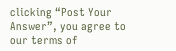clicking “Post Your Answer”, you agree to our terms of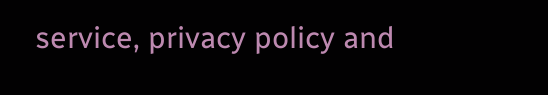service, privacy policy and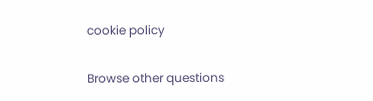cookie policy

Browse other questions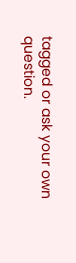tagged or ask your own question.